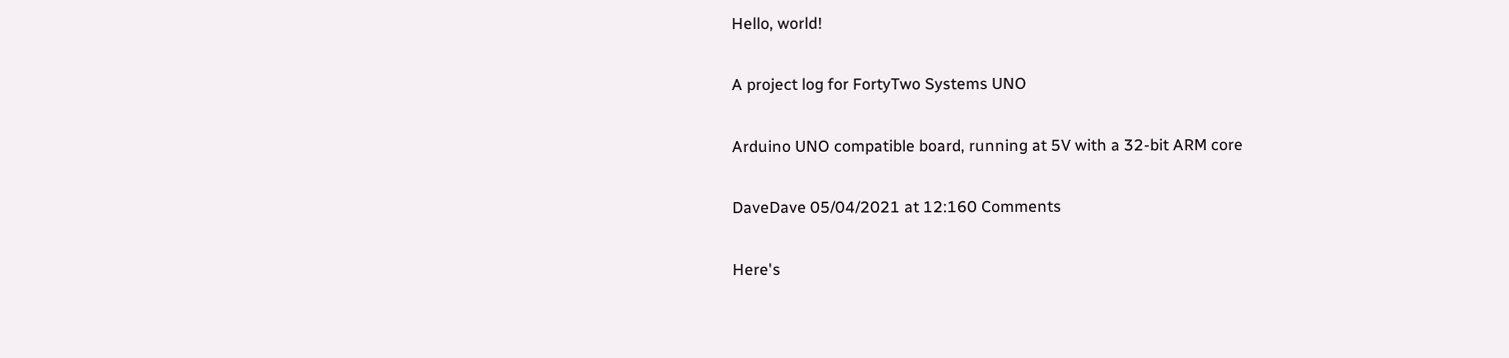Hello, world!

A project log for FortyTwo Systems UNO

Arduino UNO compatible board, running at 5V with a 32-bit ARM core

DaveDave 05/04/2021 at 12:160 Comments

Here's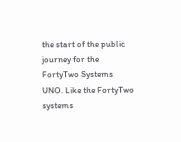the start of the public journey for the FortyTwo Systems UNO. Like the FortyTwo systems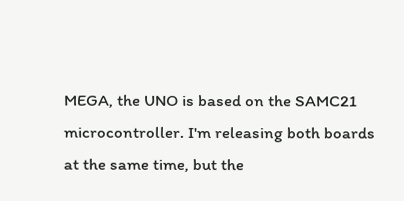MEGA, the UNO is based on the SAMC21 microcontroller. I'm releasing both boards at the same time, but the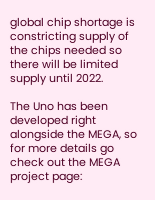global chip shortage is constricting supply of the chips needed so there will be limited supply until 2022.

The Uno has been developed right alongside the MEGA, so for more details go check out the MEGA project page: